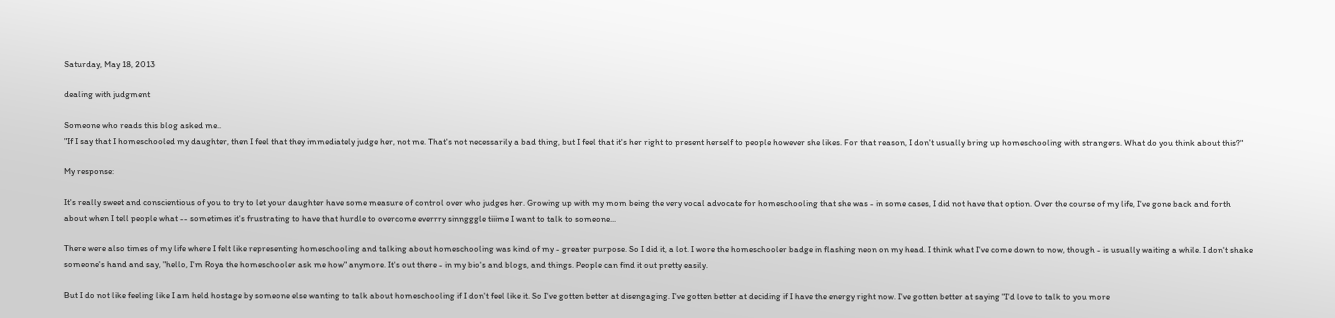Saturday, May 18, 2013

dealing with judgment

Someone who reads this blog asked me..
"If I say that I homeschooled my daughter, then I feel that they immediately judge her, not me. That's not necessarily a bad thing, but I feel that it's her right to present herself to people however she likes. For that reason, I don't usually bring up homeschooling with strangers. What do you think about this?"

My response:

It's really sweet and conscientious of you to try to let your daughter have some measure of control over who judges her. Growing up with my mom being the very vocal advocate for homeschooling that she was - in some cases, I did not have that option. Over the course of my life, I've gone back and forth about when I tell people what -- sometimes it's frustrating to have that hurdle to overcome everrry sinngggle tiiime I want to talk to someone...

There were also times of my life where I felt like representing homeschooling and talking about homeschooling was kind of my - greater purpose. So I did it, a lot. I wore the homeschooler badge in flashing neon on my head. I think what I've come down to now, though - is usually waiting a while. I don't shake someone's hand and say, "hello, I'm Roya the homeschooler ask me how" anymore. It's out there - in my bio's and blogs, and things. People can find it out pretty easily.

But I do not like feeling like I am held hostage by someone else wanting to talk about homeschooling if I don't feel like it. So I've gotten better at disengaging. I've gotten better at deciding if I have the energy right now. I've gotten better at saying "I'd love to talk to you more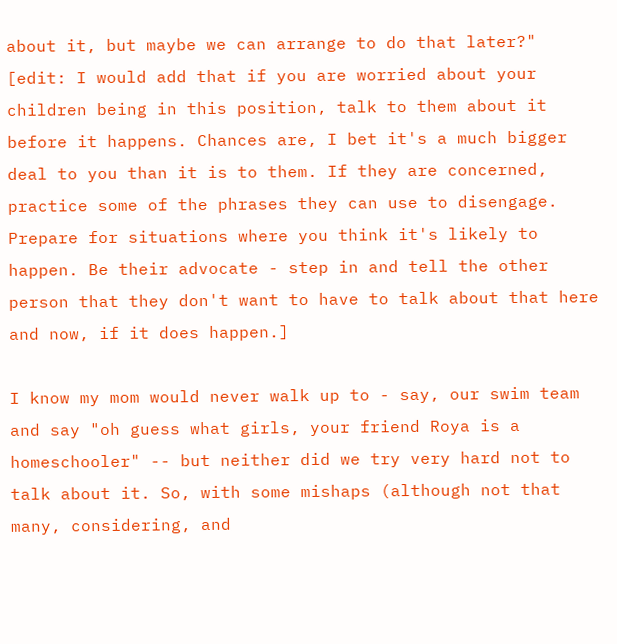about it, but maybe we can arrange to do that later?" [edit: I would add that if you are worried about your children being in this position, talk to them about it before it happens. Chances are, I bet it's a much bigger deal to you than it is to them. If they are concerned, practice some of the phrases they can use to disengage. Prepare for situations where you think it's likely to happen. Be their advocate - step in and tell the other person that they don't want to have to talk about that here and now, if it does happen.]

I know my mom would never walk up to - say, our swim team and say "oh guess what girls, your friend Roya is a homeschooler" -- but neither did we try very hard not to talk about it. So, with some mishaps (although not that many, considering, and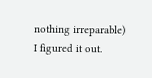nothing irreparable) I figured it out.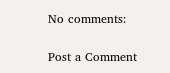No comments:

Post a Comment